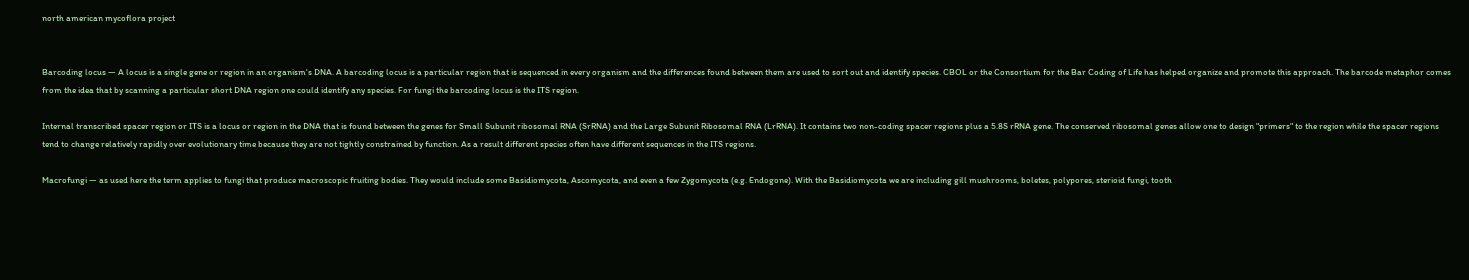north american mycoflora project


Barcoding locus — A locus is a single gene or region in an organism's DNA. A barcoding locus is a particular region that is sequenced in every organism and the differences found between them are used to sort out and identify species. CBOL or the Consortium for the Bar Coding of Life has helped organize and promote this approach. The barcode metaphor comes from the idea that by scanning a particular short DNA region one could identify any species. For fungi the barcoding locus is the ITS region.

Internal transcribed spacer region or ITS is a locus or region in the DNA that is found between the genes for Small Subunit ribosomal RNA (SrRNA) and the Large Subunit Ribosomal RNA (LrRNA). It contains two non-coding spacer regions plus a 5.8S rRNA gene. The conserved ribosomal genes allow one to design "primers" to the region while the spacer regions tend to change relatively rapidly over evolutionary time because they are not tightly constrained by function. As a result different species often have different sequences in the ITS regions.

Macrofungi — as used here the term applies to fungi that produce macroscopic fruiting bodies. They would include some Basidiomycota, Ascomycota, and even a few Zygomycota (e.g. Endogone). With the Basidiomycota we are including gill mushrooms, boletes, polypores, sterioid fungi, tooth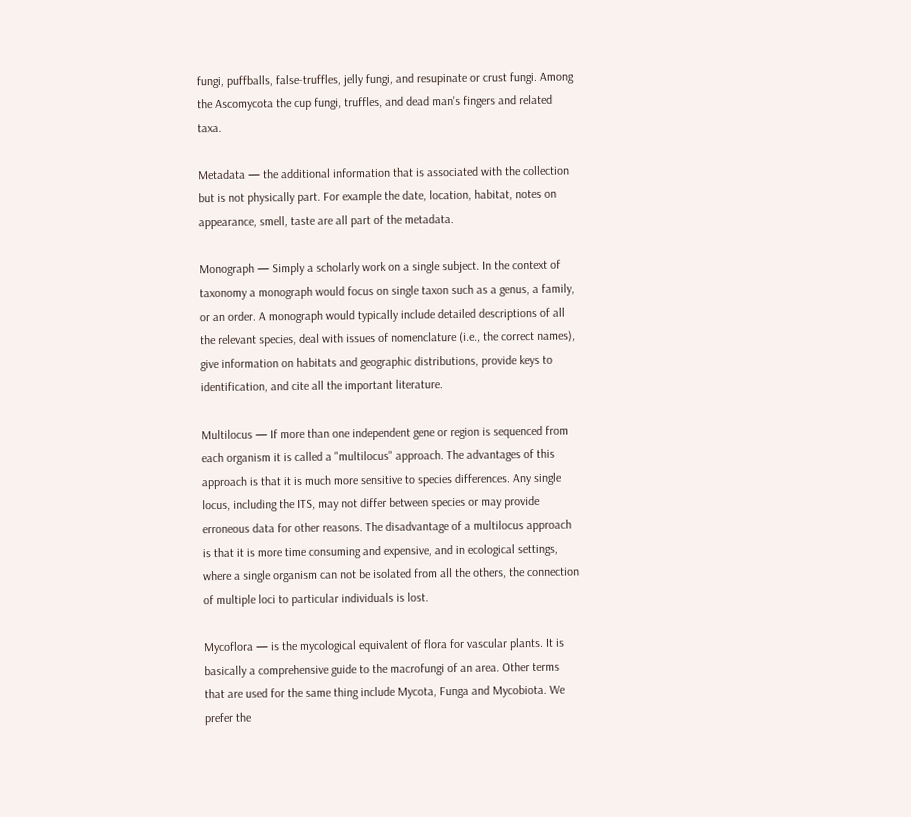fungi, puffballs, false-truffles, jelly fungi, and resupinate or crust fungi. Among the Ascomycota the cup fungi, truffles, and dead man's fingers and related taxa.

Metadata — the additional information that is associated with the collection but is not physically part. For example the date, location, habitat, notes on appearance, smell, taste are all part of the metadata.

Monograph — Simply a scholarly work on a single subject. In the context of taxonomy a monograph would focus on single taxon such as a genus, a family, or an order. A monograph would typically include detailed descriptions of all the relevant species, deal with issues of nomenclature (i.e., the correct names), give information on habitats and geographic distributions, provide keys to identification, and cite all the important literature.

Multilocus — If more than one independent gene or region is sequenced from each organism it is called a "multilocus" approach. The advantages of this approach is that it is much more sensitive to species differences. Any single locus, including the ITS, may not differ between species or may provide erroneous data for other reasons. The disadvantage of a multilocus approach is that it is more time consuming and expensive, and in ecological settings, where a single organism can not be isolated from all the others, the connection of multiple loci to particular individuals is lost.

Mycoflora — is the mycological equivalent of flora for vascular plants. It is basically a comprehensive guide to the macrofungi of an area. Other terms that are used for the same thing include Mycota, Funga and Mycobiota. We prefer the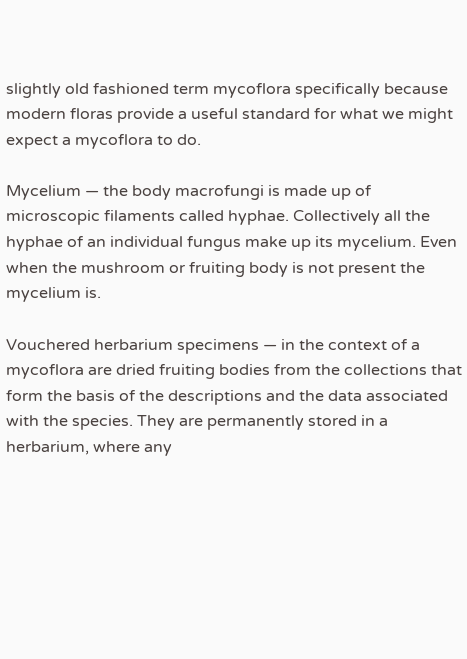slightly old fashioned term mycoflora specifically because modern floras provide a useful standard for what we might expect a mycoflora to do.

Mycelium — the body macrofungi is made up of microscopic filaments called hyphae. Collectively all the hyphae of an individual fungus make up its mycelium. Even when the mushroom or fruiting body is not present the mycelium is.

Vouchered herbarium specimens — in the context of a mycoflora are dried fruiting bodies from the collections that form the basis of the descriptions and the data associated with the species. They are permanently stored in a herbarium, where any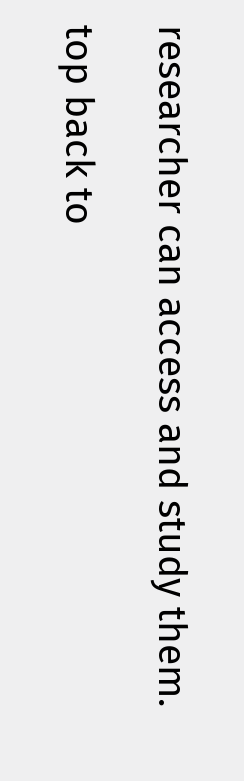researcher can access and study them.

top back to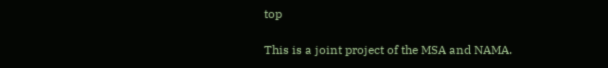top

This is a joint project of the MSA and NAMA.